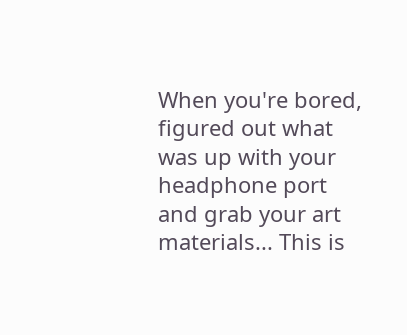When you're bored, figured out what was up with your headphone port and grab your art materials... This is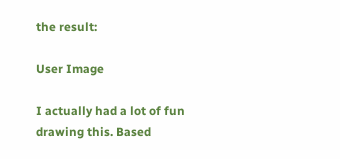the result:

User Image

I actually had a lot of fun drawing this. Based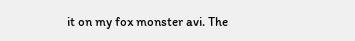it on my fox monster avi. The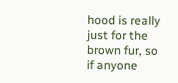hood is really just for the brown fur, so if anyone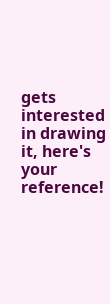gets interested in drawing it, here's your reference!